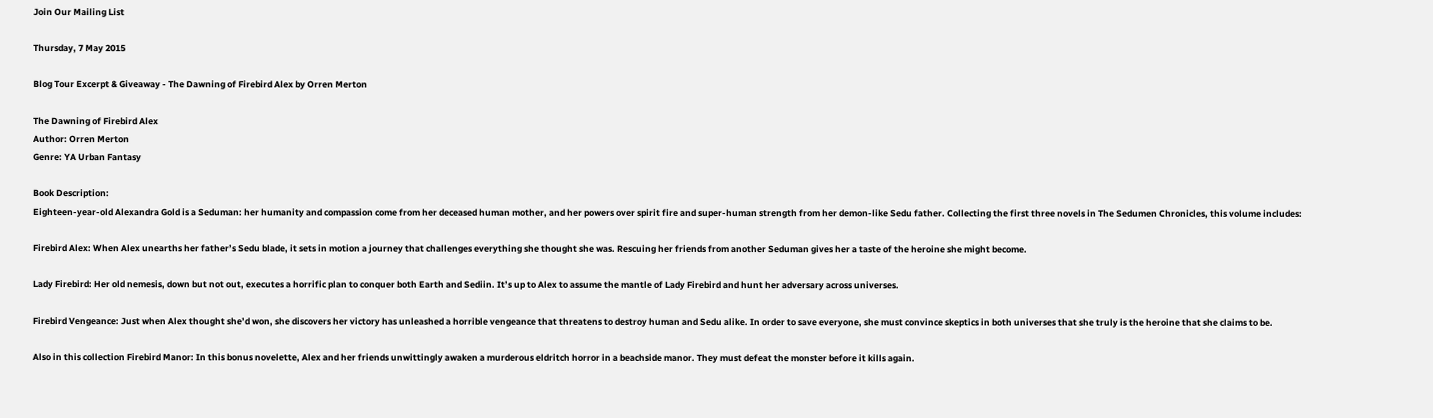Join Our Mailing List

Thursday, 7 May 2015

Blog Tour Excerpt & Giveaway - The Dawning of Firebird Alex by Orren Merton

The Dawning of Firebird Alex
Author: Orren Merton
Genre: YA Urban Fantasy

Book Description:
Eighteen-year-old Alexandra Gold is a Seduman: her humanity and compassion come from her deceased human mother, and her powers over spirit fire and super-human strength from her demon-like Sedu father. Collecting the first three novels in The Sedumen Chronicles, this volume includes:

Firebird Alex: When Alex unearths her father’s Sedu blade, it sets in motion a journey that challenges everything she thought she was. Rescuing her friends from another Seduman gives her a taste of the heroine she might become.

Lady Firebird: Her old nemesis, down but not out, executes a horrific plan to conquer both Earth and Sediin. It’s up to Alex to assume the mantle of Lady Firebird and hunt her adversary across universes.

Firebird Vengeance: Just when Alex thought she’d won, she discovers her victory has unleashed a horrible vengeance that threatens to destroy human and Sedu alike. In order to save everyone, she must convince skeptics in both universes that she truly is the heroine that she claims to be.

Also in this collection Firebird Manor: In this bonus novelette, Alex and her friends unwittingly awaken a murderous eldritch horror in a beachside manor. They must defeat the monster before it kills again.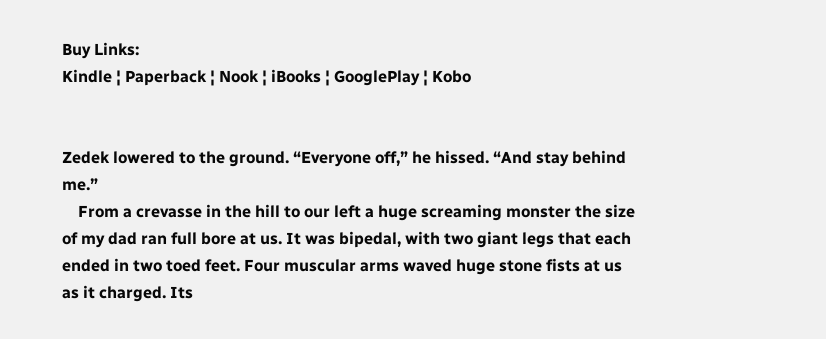Buy Links:
Kindle ¦ Paperback ¦ Nook ¦ iBooks ¦ GooglePlay ¦ Kobo


Zedek lowered to the ground. “Everyone off,” he hissed. “And stay behind me.”
    From a crevasse in the hill to our left a huge screaming monster the size of my dad ran full bore at us. It was bipedal, with two giant legs that each ended in two toed feet. Four muscular arms waved huge stone fists at us as it charged. Its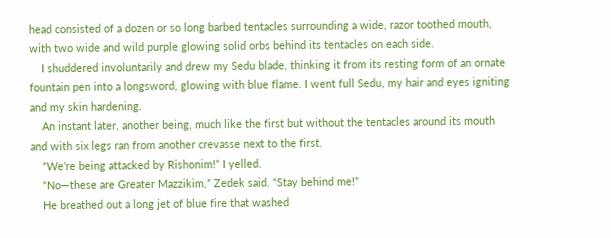head consisted of a dozen or so long barbed tentacles surrounding a wide, razor toothed mouth, with two wide and wild purple glowing solid orbs behind its tentacles on each side.
    I shuddered involuntarily and drew my Sedu blade, thinking it from its resting form of an ornate fountain pen into a longsword, glowing with blue flame. I went full Sedu, my hair and eyes igniting and my skin hardening.
    An instant later, another being, much like the first but without the tentacles around its mouth and with six legs ran from another crevasse next to the first.
    “We’re being attacked by Rishonim!” I yelled.
    “No—these are Greater Mazzikim,” Zedek said. “Stay behind me!”
    He breathed out a long jet of blue fire that washed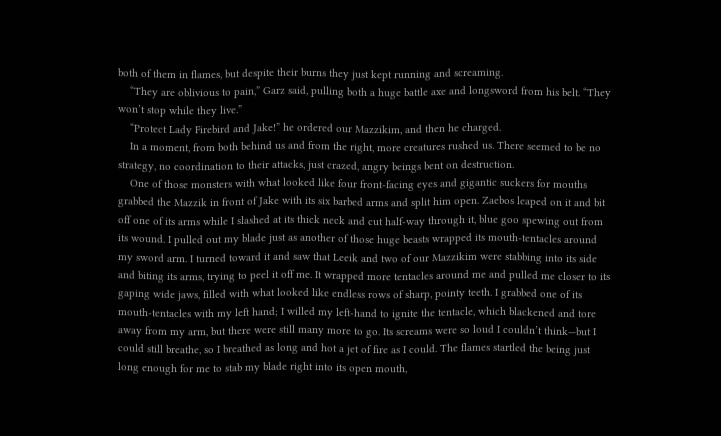both of them in flames, but despite their burns they just kept running and screaming.
    “They are oblivious to pain,” Garz said, pulling both a huge battle axe and longsword from his belt. “They won’t stop while they live.”
    “Protect Lady Firebird and Jake!” he ordered our Mazzikim, and then he charged.
    In a moment, from both behind us and from the right, more creatures rushed us. There seemed to be no strategy, no coordination to their attacks, just crazed, angry beings bent on destruction.
    One of those monsters with what looked like four front-facing eyes and gigantic suckers for mouths grabbed the Mazzik in front of Jake with its six barbed arms and split him open. Zaebos leaped on it and bit off one of its arms while I slashed at its thick neck and cut half-way through it, blue goo spewing out from its wound. I pulled out my blade just as another of those huge beasts wrapped its mouth-tentacles around my sword arm. I turned toward it and saw that Leeik and two of our Mazzikim were stabbing into its side and biting its arms, trying to peel it off me. It wrapped more tentacles around me and pulled me closer to its gaping wide jaws, filled with what looked like endless rows of sharp, pointy teeth. I grabbed one of its mouth-tentacles with my left hand; I willed my left-hand to ignite the tentacle, which blackened and tore away from my arm, but there were still many more to go. Its screams were so loud I couldn’t think—but I could still breathe, so I breathed as long and hot a jet of fire as I could. The flames startled the being just long enough for me to stab my blade right into its open mouth,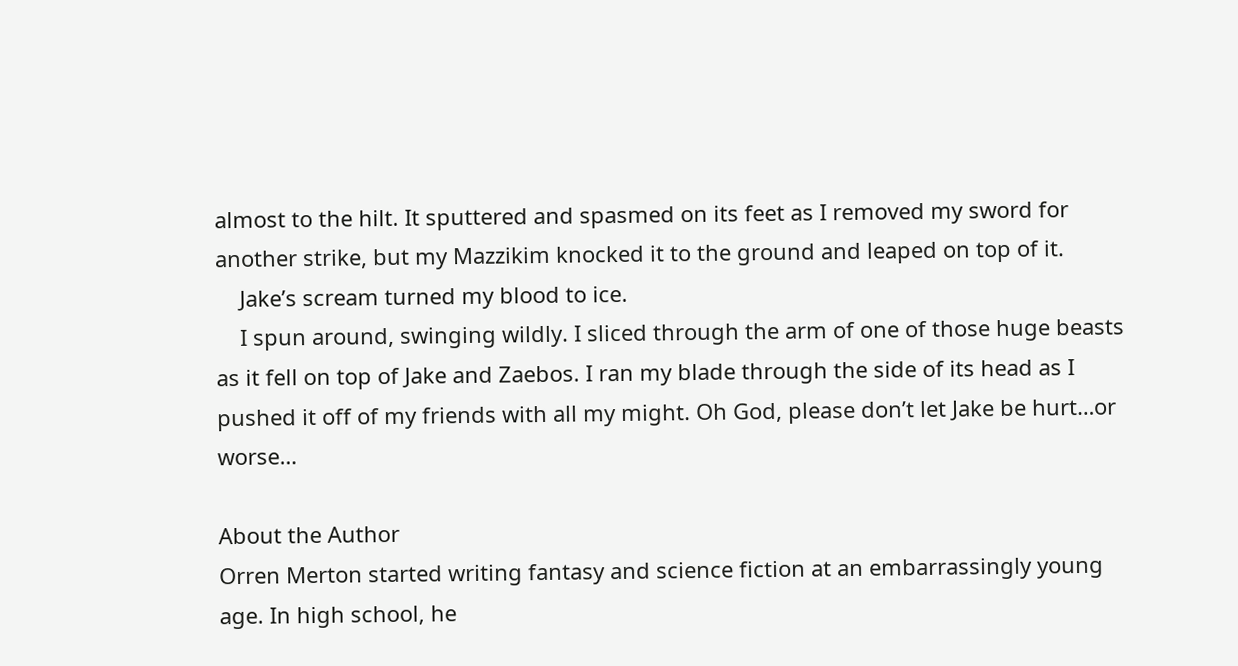almost to the hilt. It sputtered and spasmed on its feet as I removed my sword for another strike, but my Mazzikim knocked it to the ground and leaped on top of it.
    Jake’s scream turned my blood to ice.
    I spun around, swinging wildly. I sliced through the arm of one of those huge beasts as it fell on top of Jake and Zaebos. I ran my blade through the side of its head as I pushed it off of my friends with all my might. Oh God, please don’t let Jake be hurt…or worse…

About the Author
Orren Merton started writing fantasy and science fiction at an embarrassingly young age. In high school, he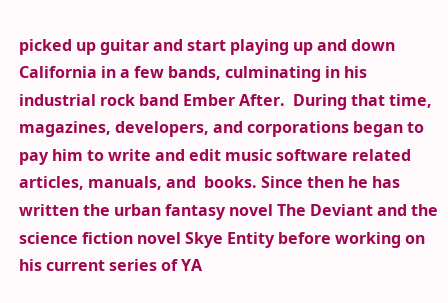picked up guitar and start playing up and down California in a few bands, culminating in his industrial rock band Ember After.  During that time, magazines, developers, and corporations began to pay him to write and edit music software related articles, manuals, and  books. Since then he has written the urban fantasy novel The Deviant and the science fiction novel Skye Entity before working on his current series of YA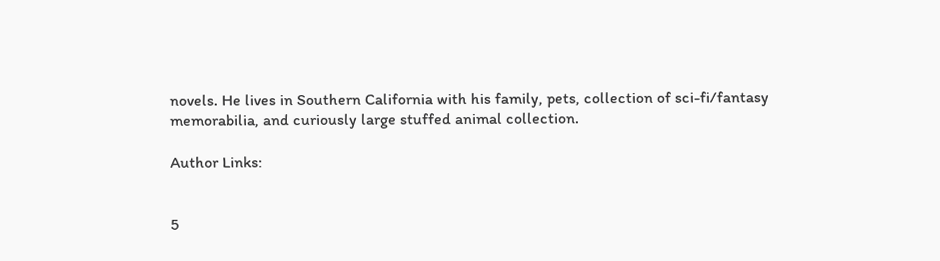novels. He lives in Southern California with his family, pets, collection of sci-fi/fantasy memorabilia, and curiously large stuffed animal collection.

Author Links:


5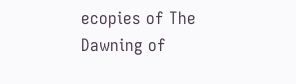ecopies of The Dawning of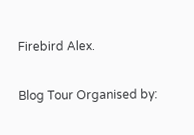Firebird Alex.

Blog Tour Organised by: